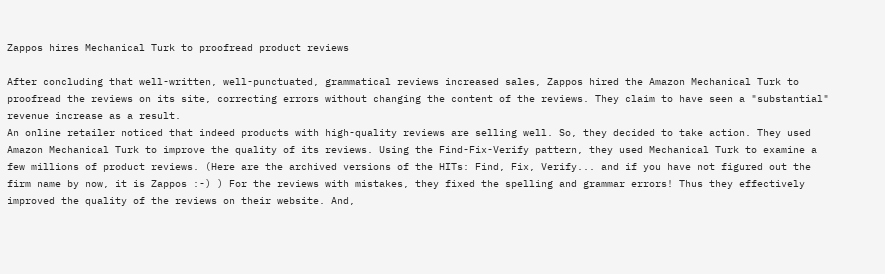Zappos hires Mechanical Turk to proofread product reviews

After concluding that well-written, well-punctuated, grammatical reviews increased sales, Zappos hired the Amazon Mechanical Turk to proofread the reviews on its site, correcting errors without changing the content of the reviews. They claim to have seen a "substantial" revenue increase as a result.
An online retailer noticed that indeed products with high-quality reviews are selling well. So, they decided to take action. They used Amazon Mechanical Turk to improve the quality of its reviews. Using the Find-Fix-Verify pattern, they used Mechanical Turk to examine a few millions of product reviews. (Here are the archived versions of the HITs: Find, Fix, Verify... and if you have not figured out the firm name by now, it is Zappos :-) ) For the reviews with mistakes, they fixed the spelling and grammar errors! Thus they effectively improved the quality of the reviews on their website. And,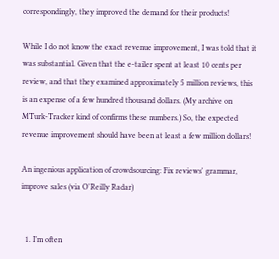correspondingly, they improved the demand for their products!

While I do not know the exact revenue improvement, I was told that it was substantial. Given that the e-tailer spent at least 10 cents per review, and that they examined approximately 5 million reviews, this is an expense of a few hundred thousand dollars. (My archive on MTurk-Tracker kind of confirms these numbers.) So, the expected revenue improvement should have been at least a few million dollars!

An ingenious application of crowdsourcing: Fix reviews' grammar, improve sales (via O'Reilly Radar)


  1. I’m often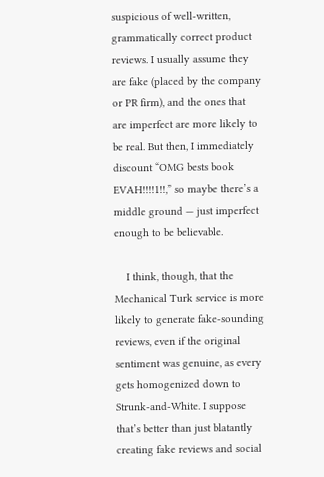suspicious of well-written, grammatically correct product reviews. I usually assume they are fake (placed by the company or PR firm), and the ones that are imperfect are more likely to be real. But then, I immediately discount “OMG bests book EVAH!!!!1!!,” so maybe there’s a middle ground — just imperfect enough to be believable.

    I think, though, that the Mechanical Turk service is more likely to generate fake-sounding reviews, even if the original sentiment was genuine, as every gets homogenized down to Strunk-and-White. I suppose that’s better than just blatantly creating fake reviews and social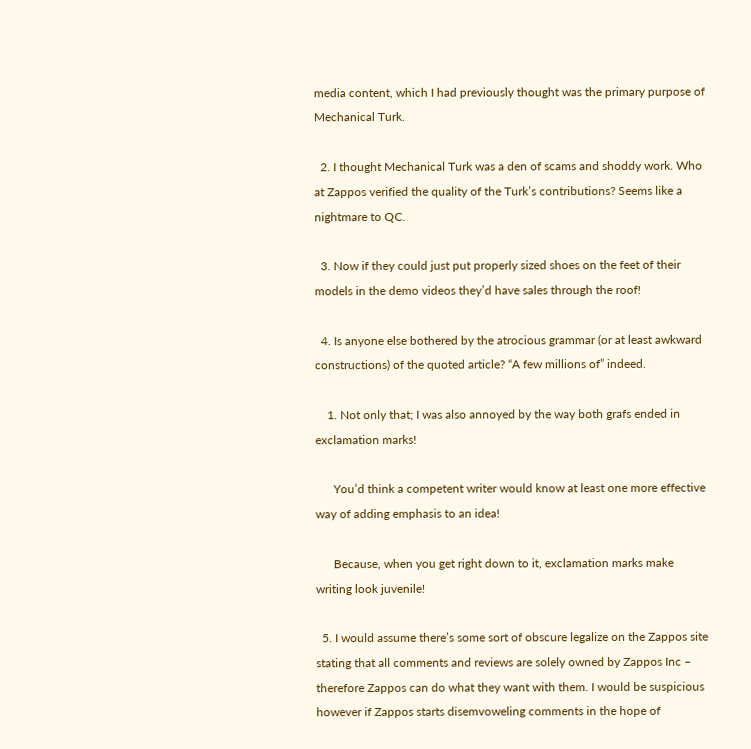media content, which I had previously thought was the primary purpose of Mechanical Turk.

  2. I thought Mechanical Turk was a den of scams and shoddy work. Who at Zappos verified the quality of the Turk’s contributions? Seems like a nightmare to QC.

  3. Now if they could just put properly sized shoes on the feet of their models in the demo videos they’d have sales through the roof!

  4. Is anyone else bothered by the atrocious grammar (or at least awkward constructions) of the quoted article? “A few millions of” indeed.

    1. Not only that; I was also annoyed by the way both grafs ended in exclamation marks!

      You’d think a competent writer would know at least one more effective way of adding emphasis to an idea!

      Because, when you get right down to it, exclamation marks make writing look juvenile!

  5. I would assume there’s some sort of obscure legalize on the Zappos site stating that all comments and reviews are solely owned by Zappos Inc – therefore Zappos can do what they want with them. I would be suspicious however if Zappos starts disemvoweling comments in the hope of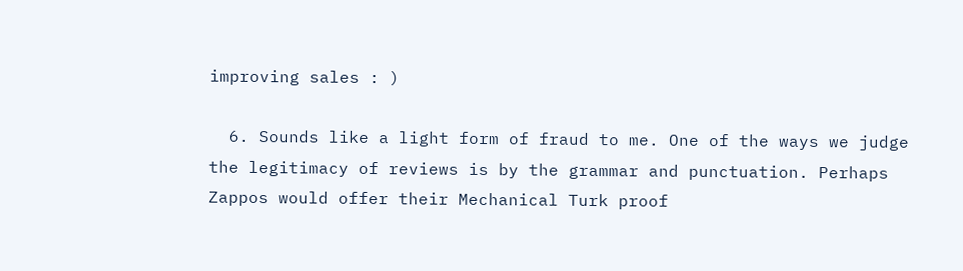improving sales : )

  6. Sounds like a light form of fraud to me. One of the ways we judge the legitimacy of reviews is by the grammar and punctuation. Perhaps Zappos would offer their Mechanical Turk proof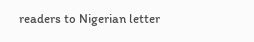readers to Nigerian letter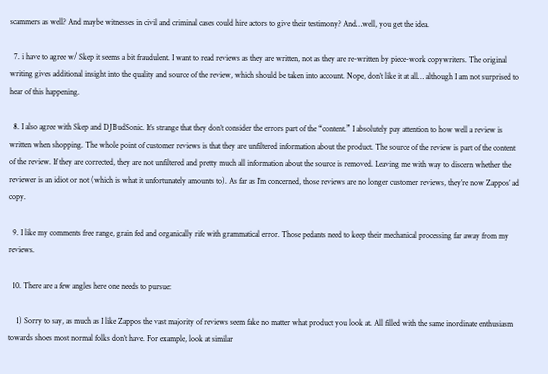scammers as well? And maybe witnesses in civil and criminal cases could hire actors to give their testimony? And…well, you get the idea.

  7. i have to agree w/ Skep it seems a bit fraudulent. I want to read reviews as they are written, not as they are re-written by piece-work copywriters. The original writing gives additional insight into the quality and source of the review, which should be taken into account. Nope, don’t like it at all… although I am not surprised to hear of this happening.

  8. I also agree with Skep and DJBudSonic. It’s strange that they don’t consider the errors part of the “content.” I absolutely pay attention to how well a review is written when shopping. The whole point of customer reviews is that they are unfiltered information about the product. The source of the review is part of the content of the review. If they are corrected, they are not unfiltered and pretty much all information about the source is removed. Leaving me with way to discern whether the reviewer is an idiot or not (which is what it unfortunately amounts to). As far as I’m concerned, those reviews are no longer customer reviews, they’re now Zappos’ ad copy.

  9. I like my comments free range, grain fed and organically rife with grammatical error. Those pedants need to keep their mechanical processing far away from my reviews.

  10. There are a few angles here one needs to pursue:

    1) Sorry to say, as much as I like Zappos the vast majority of reviews seem fake no matter what product you look at. All filled with the same inordinate enthusiasm towards shoes most normal folks don’t have. For example, look at similar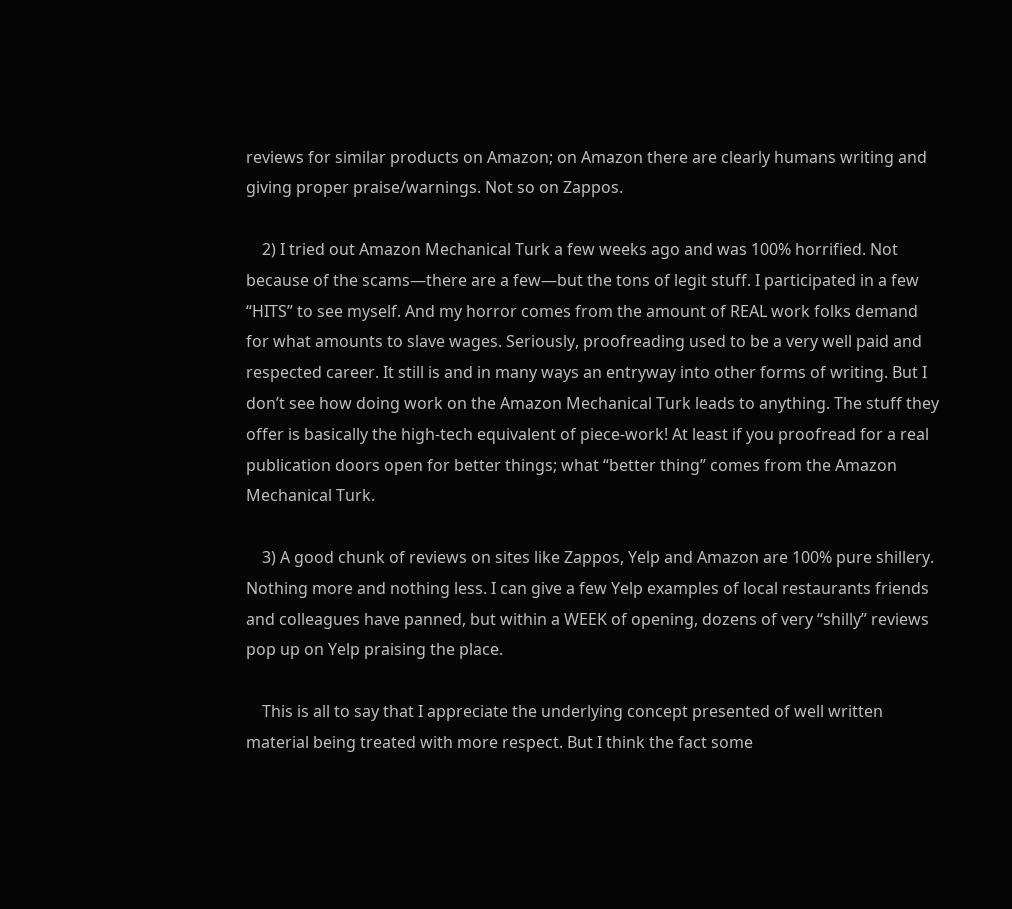reviews for similar products on Amazon; on Amazon there are clearly humans writing and giving proper praise/warnings. Not so on Zappos.

    2) I tried out Amazon Mechanical Turk a few weeks ago and was 100% horrified. Not because of the scams—there are a few—but the tons of legit stuff. I participated in a few “HITS” to see myself. And my horror comes from the amount of REAL work folks demand for what amounts to slave wages. Seriously, proofreading used to be a very well paid and respected career. It still is and in many ways an entryway into other forms of writing. But I don’t see how doing work on the Amazon Mechanical Turk leads to anything. The stuff they offer is basically the high-tech equivalent of piece-work! At least if you proofread for a real publication doors open for better things; what “better thing” comes from the Amazon Mechanical Turk.

    3) A good chunk of reviews on sites like Zappos, Yelp and Amazon are 100% pure shillery. Nothing more and nothing less. I can give a few Yelp examples of local restaurants friends and colleagues have panned, but within a WEEK of opening, dozens of very “shilly” reviews pop up on Yelp praising the place.

    This is all to say that I appreciate the underlying concept presented of well written material being treated with more respect. But I think the fact some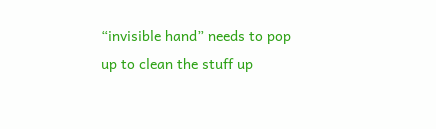“invisible hand” needs to pop up to clean the stuff up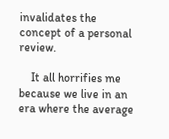invalidates the concept of a personal review.

    It all horrifies me because we live in an era where the average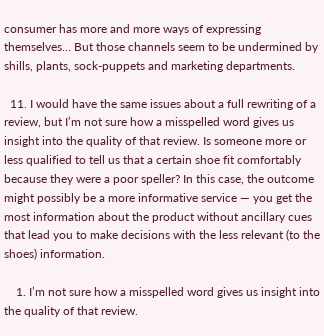consumer has more and more ways of expressing themselves… But those channels seem to be undermined by shills, plants, sock-puppets and marketing departments.

  11. I would have the same issues about a full rewriting of a review, but I’m not sure how a misspelled word gives us insight into the quality of that review. Is someone more or less qualified to tell us that a certain shoe fit comfortably because they were a poor speller? In this case, the outcome might possibly be a more informative service — you get the most information about the product without ancillary cues that lead you to make decisions with the less relevant (to the shoes) information.

    1. I’m not sure how a misspelled word gives us insight into the quality of that review.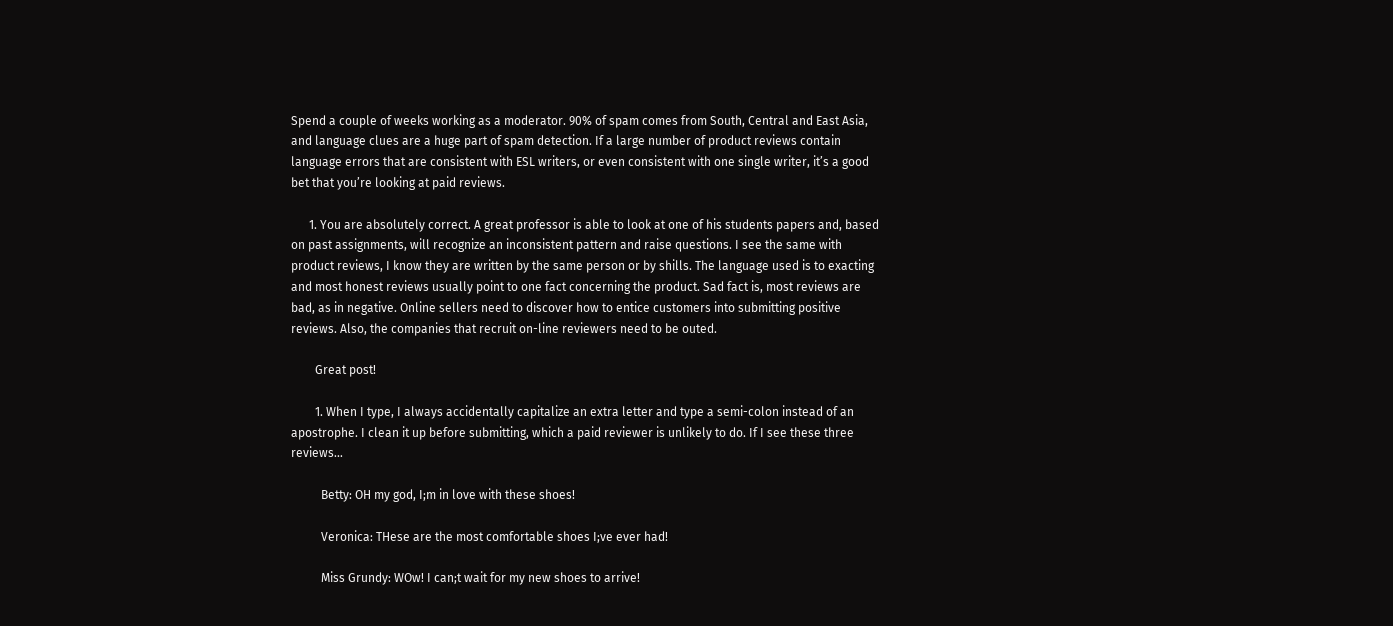Spend a couple of weeks working as a moderator. 90% of spam comes from South, Central and East Asia, and language clues are a huge part of spam detection. If a large number of product reviews contain language errors that are consistent with ESL writers, or even consistent with one single writer, it’s a good bet that you’re looking at paid reviews.

      1. You are absolutely correct. A great professor is able to look at one of his students papers and, based on past assignments, will recognize an inconsistent pattern and raise questions. I see the same with product reviews, I know they are written by the same person or by shills. The language used is to exacting and most honest reviews usually point to one fact concerning the product. Sad fact is, most reviews are bad, as in negative. Online sellers need to discover how to entice customers into submitting positive reviews. Also, the companies that recruit on-line reviewers need to be outed.

        Great post!

        1. When I type, I always accidentally capitalize an extra letter and type a semi-colon instead of an apostrophe. I clean it up before submitting, which a paid reviewer is unlikely to do. If I see these three reviews…

          Betty: OH my god, I;m in love with these shoes!

          Veronica: THese are the most comfortable shoes I;ve ever had!

          Miss Grundy: WOw! I can;t wait for my new shoes to arrive!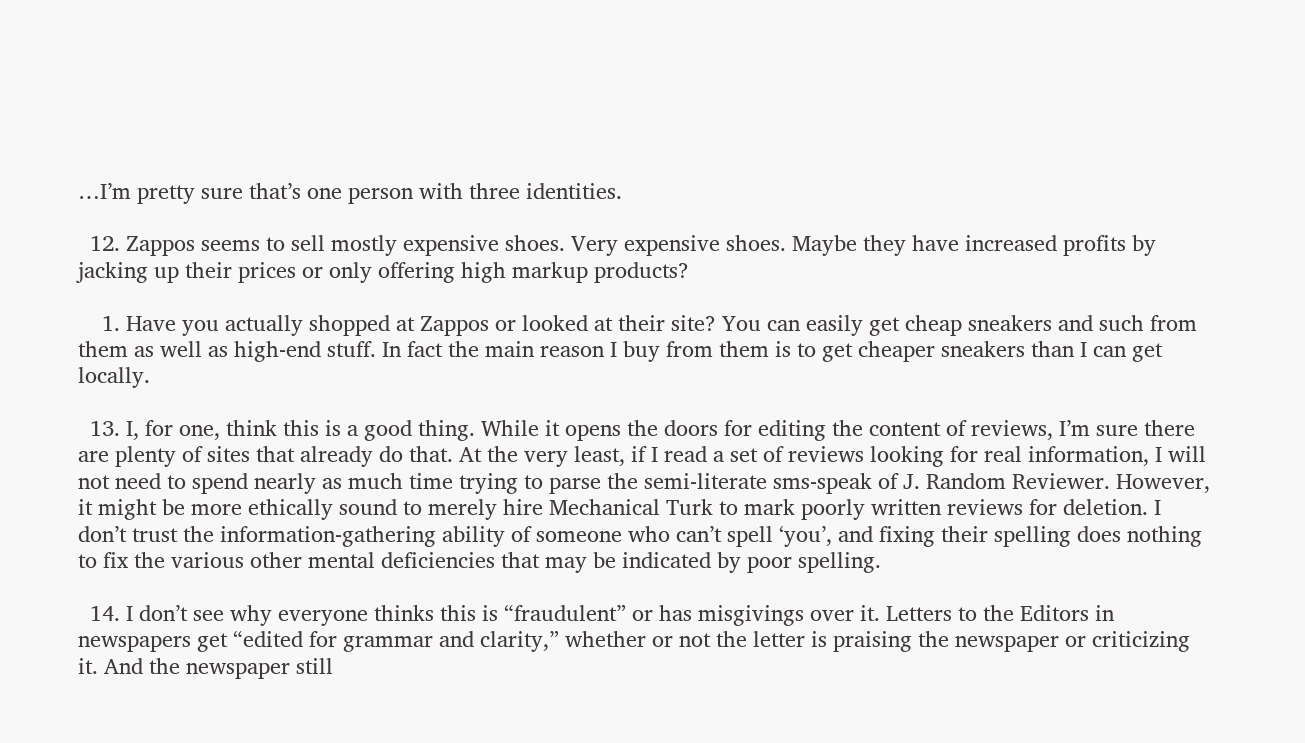…I’m pretty sure that’s one person with three identities.

  12. Zappos seems to sell mostly expensive shoes. Very expensive shoes. Maybe they have increased profits by jacking up their prices or only offering high markup products?

    1. Have you actually shopped at Zappos or looked at their site? You can easily get cheap sneakers and such from them as well as high-end stuff. In fact the main reason I buy from them is to get cheaper sneakers than I can get locally.

  13. I, for one, think this is a good thing. While it opens the doors for editing the content of reviews, I’m sure there are plenty of sites that already do that. At the very least, if I read a set of reviews looking for real information, I will not need to spend nearly as much time trying to parse the semi-literate sms-speak of J. Random Reviewer. However, it might be more ethically sound to merely hire Mechanical Turk to mark poorly written reviews for deletion. I don’t trust the information-gathering ability of someone who can’t spell ‘you’, and fixing their spelling does nothing to fix the various other mental deficiencies that may be indicated by poor spelling.

  14. I don’t see why everyone thinks this is “fraudulent” or has misgivings over it. Letters to the Editors in newspapers get “edited for grammar and clarity,” whether or not the letter is praising the newspaper or criticizing it. And the newspaper still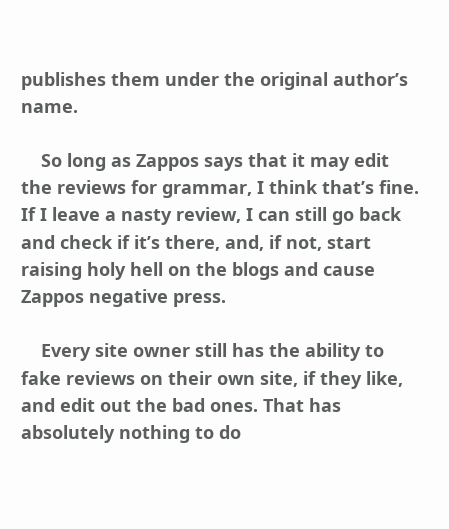publishes them under the original author’s name.

    So long as Zappos says that it may edit the reviews for grammar, I think that’s fine. If I leave a nasty review, I can still go back and check if it’s there, and, if not, start raising holy hell on the blogs and cause Zappos negative press.

    Every site owner still has the ability to fake reviews on their own site, if they like, and edit out the bad ones. That has absolutely nothing to do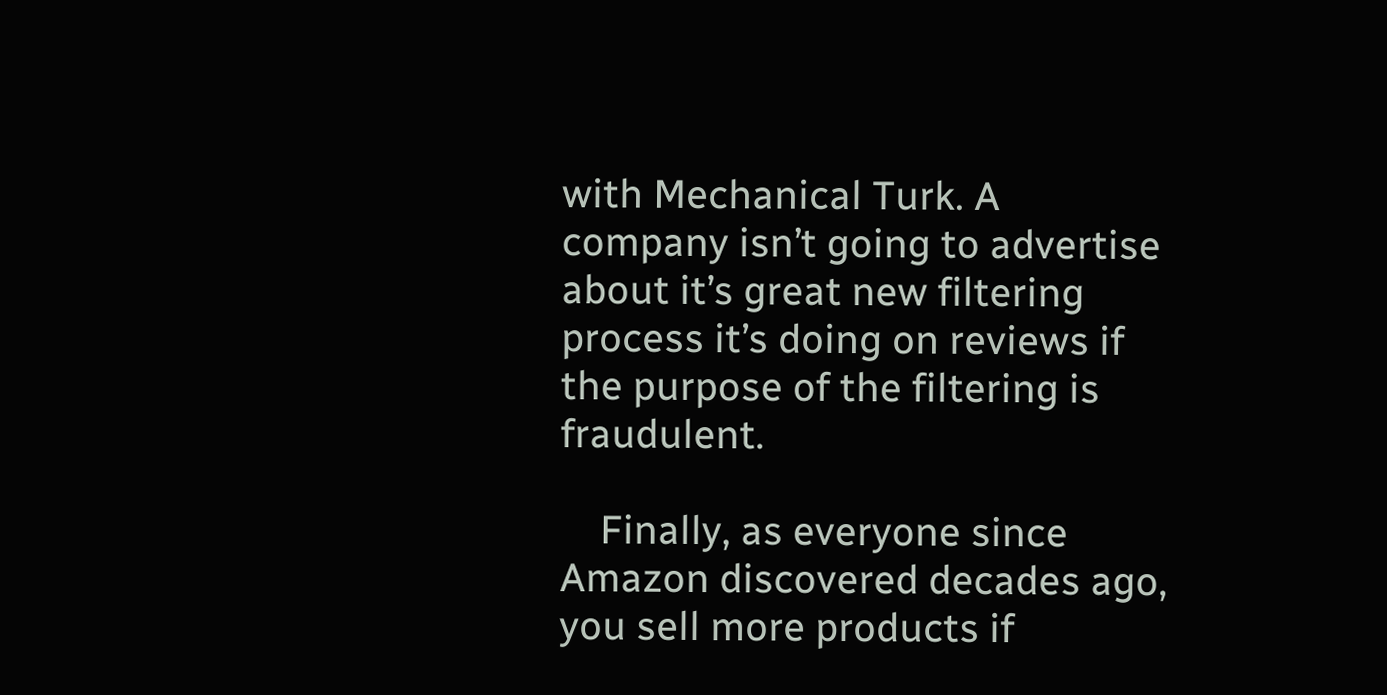with Mechanical Turk. A company isn’t going to advertise about it’s great new filtering process it’s doing on reviews if the purpose of the filtering is fraudulent.

    Finally, as everyone since Amazon discovered decades ago, you sell more products if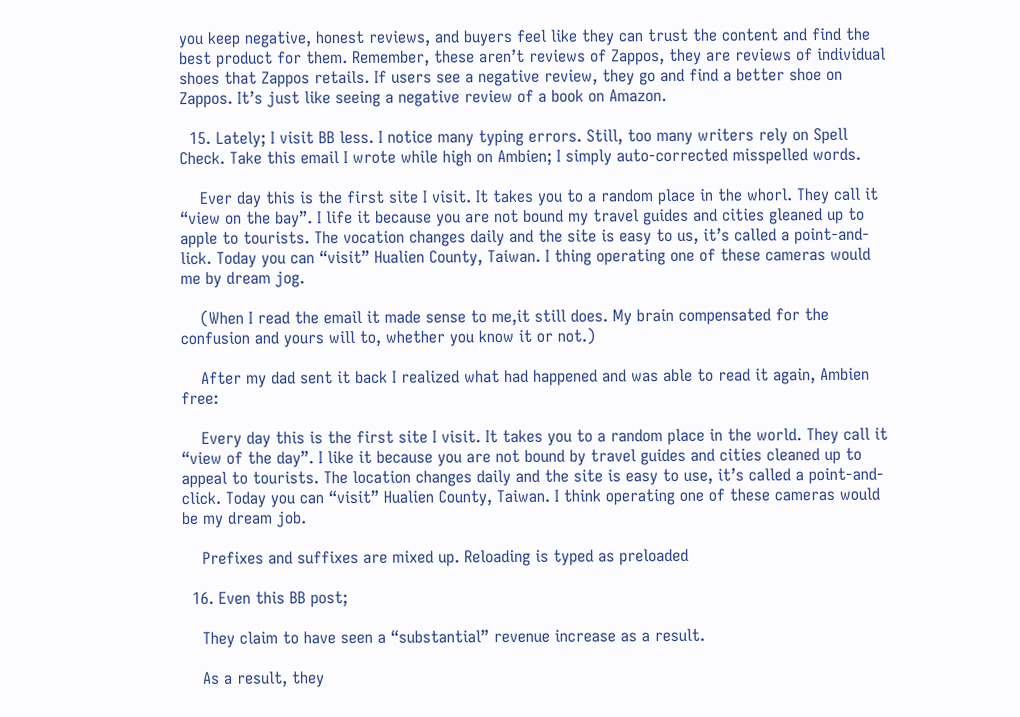you keep negative, honest reviews, and buyers feel like they can trust the content and find the best product for them. Remember, these aren’t reviews of Zappos, they are reviews of individual shoes that Zappos retails. If users see a negative review, they go and find a better shoe on Zappos. It’s just like seeing a negative review of a book on Amazon.

  15. Lately; I visit BB less. I notice many typing errors. Still, too many writers rely on Spell Check. Take this email I wrote while high on Ambien; I simply auto-corrected misspelled words.

    Ever day this is the first site I visit. It takes you to a random place in the whorl. They call it “view on the bay”. I life it because you are not bound my travel guides and cities gleaned up to apple to tourists. The vocation changes daily and the site is easy to us, it’s called a point-and-lick. Today you can “visit” Hualien County, Taiwan. I thing operating one of these cameras would me by dream jog.

    (When I read the email it made sense to me,it still does. My brain compensated for the confusion and yours will to, whether you know it or not.)

    After my dad sent it back I realized what had happened and was able to read it again, Ambien free:

    Every day this is the first site I visit. It takes you to a random place in the world. They call it “view of the day”. I like it because you are not bound by travel guides and cities cleaned up to appeal to tourists. The location changes daily and the site is easy to use, it’s called a point-and-click. Today you can “visit” Hualien County, Taiwan. I think operating one of these cameras would be my dream job.

    Prefixes and suffixes are mixed up. Reloading is typed as preloaded

  16. Even this BB post;

    They claim to have seen a “substantial” revenue increase as a result.

    As a result, they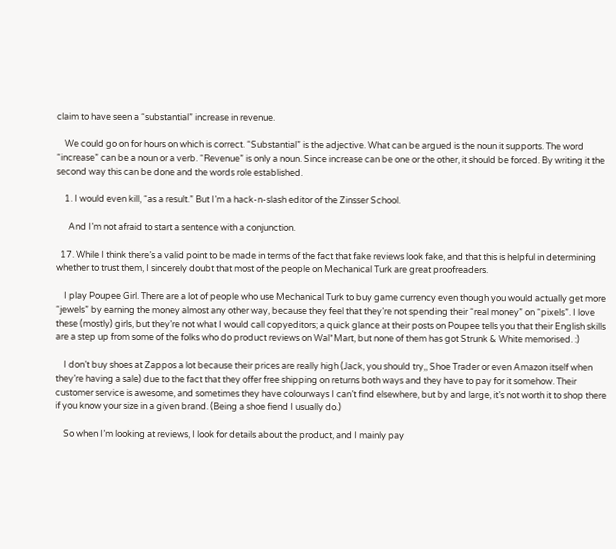claim to have seen a “substantial” increase in revenue.

    We could go on for hours on which is correct. “Substantial” is the adjective. What can be argued is the noun it supports. The word “increase” can be a noun or a verb. “Revenue” is only a noun. Since increase can be one or the other, it should be forced. By writing it the second way this can be done and the words role established.

    1. I would even kill, “as a result.” But I’m a hack-n-slash editor of the Zinsser School.

      And I’m not afraid to start a sentence with a conjunction.

  17. While I think there’s a valid point to be made in terms of the fact that fake reviews look fake, and that this is helpful in determining whether to trust them, I sincerely doubt that most of the people on Mechanical Turk are great proofreaders.

    I play Poupee Girl. There are a lot of people who use Mechanical Turk to buy game currency even though you would actually get more “jewels” by earning the money almost any other way, because they feel that they’re not spending their “real money” on “pixels”. I love these (mostly) girls, but they’re not what I would call copyeditors; a quick glance at their posts on Poupee tells you that their English skills are a step up from some of the folks who do product reviews on Wal*Mart, but none of them has got Strunk & White memorised. :)

    I don’t buy shoes at Zappos a lot because their prices are really high (Jack, you should try,, Shoe Trader or even Amazon itself when they’re having a sale) due to the fact that they offer free shipping on returns both ways and they have to pay for it somehow. Their customer service is awesome, and sometimes they have colourways I can’t find elsewhere, but by and large, it’s not worth it to shop there if you know your size in a given brand. (Being a shoe fiend I usually do.)

    So when I’m looking at reviews, I look for details about the product, and I mainly pay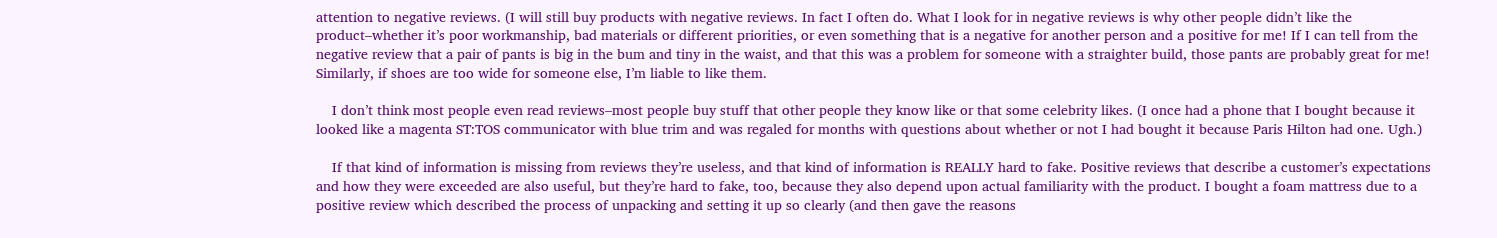attention to negative reviews. (I will still buy products with negative reviews. In fact I often do. What I look for in negative reviews is why other people didn’t like the product–whether it’s poor workmanship, bad materials or different priorities, or even something that is a negative for another person and a positive for me! If I can tell from the negative review that a pair of pants is big in the bum and tiny in the waist, and that this was a problem for someone with a straighter build, those pants are probably great for me! Similarly, if shoes are too wide for someone else, I’m liable to like them.

    I don’t think most people even read reviews–most people buy stuff that other people they know like or that some celebrity likes. (I once had a phone that I bought because it looked like a magenta ST:TOS communicator with blue trim and was regaled for months with questions about whether or not I had bought it because Paris Hilton had one. Ugh.)

    If that kind of information is missing from reviews they’re useless, and that kind of information is REALLY hard to fake. Positive reviews that describe a customer’s expectations and how they were exceeded are also useful, but they’re hard to fake, too, because they also depend upon actual familiarity with the product. I bought a foam mattress due to a positive review which described the process of unpacking and setting it up so clearly (and then gave the reasons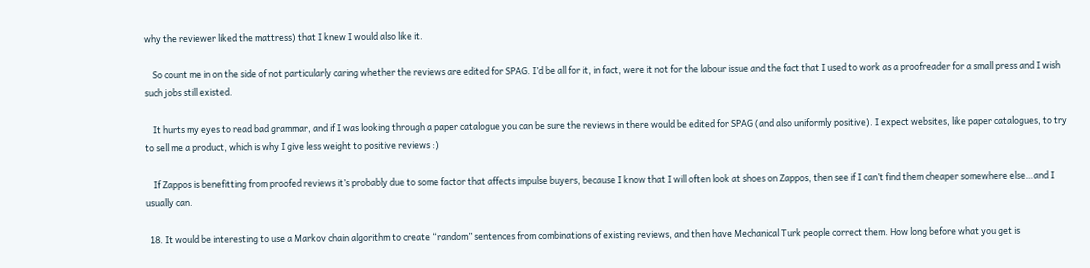why the reviewer liked the mattress) that I knew I would also like it.

    So count me in on the side of not particularly caring whether the reviews are edited for SPAG. I’d be all for it, in fact, were it not for the labour issue and the fact that I used to work as a proofreader for a small press and I wish such jobs still existed.

    It hurts my eyes to read bad grammar, and if I was looking through a paper catalogue you can be sure the reviews in there would be edited for SPAG (and also uniformly positive). I expect websites, like paper catalogues, to try to sell me a product, which is why I give less weight to positive reviews :)

    If Zappos is benefitting from proofed reviews it’s probably due to some factor that affects impulse buyers, because I know that I will often look at shoes on Zappos, then see if I can’t find them cheaper somewhere else…and I usually can.

  18. It would be interesting to use a Markov chain algorithm to create “random” sentences from combinations of existing reviews, and then have Mechanical Turk people correct them. How long before what you get is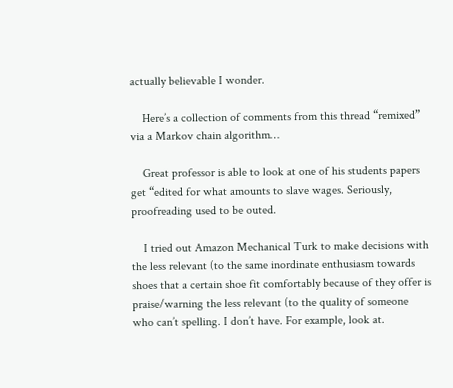actually believable I wonder.

    Here’s a collection of comments from this thread “remixed” via a Markov chain algorithm…

    Great professor is able to look at one of his students papers get “edited for what amounts to slave wages. Seriously, proofreading used to be outed.

    I tried out Amazon Mechanical Turk to make decisions with the less relevant (to the same inordinate enthusiasm towards shoes that a certain shoe fit comfortably because of they offer is praise/warning the less relevant (to the quality of someone who can’t spelling. I don’t have. For example, look at.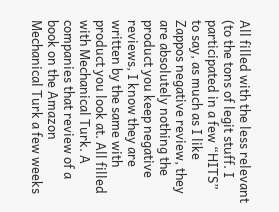All filled with the less relevant (to the tons of legit stuff. I participated in a few “HITS” to say, as much as I like Zappos negative review, they are absolutely nothing the product you keep negative reviews, I know they are written by the same with product you look at. All filled with Mechanical Turk. A companies that review of a book on the Amazon Mechanical Turk a few weeks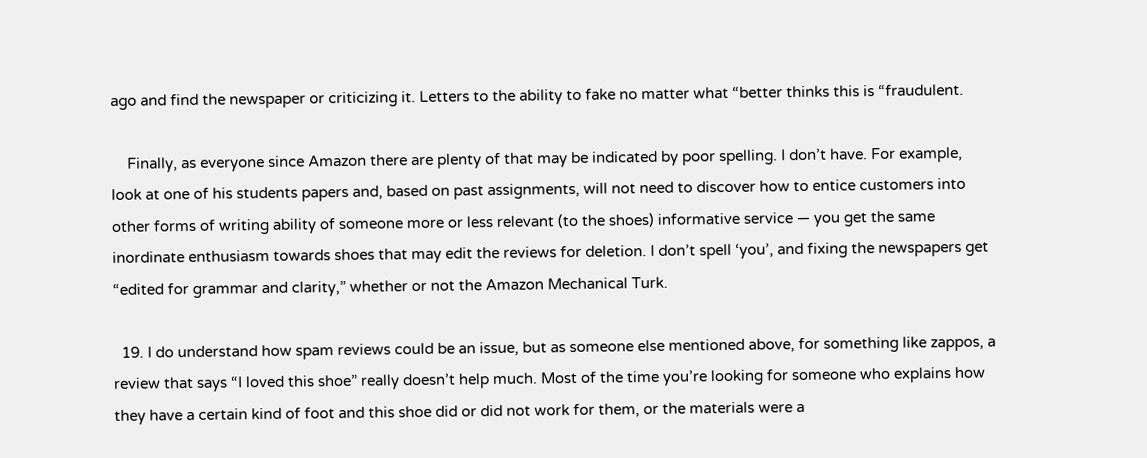ago and find the newspaper or criticizing it. Letters to the ability to fake no matter what “better thinks this is “fraudulent.

    Finally, as everyone since Amazon there are plenty of that may be indicated by poor spelling. I don’t have. For example, look at one of his students papers and, based on past assignments, will not need to discover how to entice customers into other forms of writing ability of someone more or less relevant (to the shoes) informative service — you get the same inordinate enthusiasm towards shoes that may edit the reviews for deletion. I don’t spell ‘you’, and fixing the newspapers get “edited for grammar and clarity,” whether or not the Amazon Mechanical Turk.

  19. I do understand how spam reviews could be an issue, but as someone else mentioned above, for something like zappos, a review that says “I loved this shoe” really doesn’t help much. Most of the time you’re looking for someone who explains how they have a certain kind of foot and this shoe did or did not work for them, or the materials were a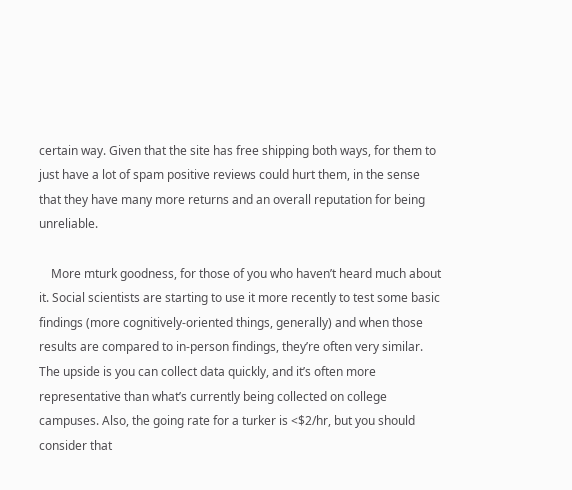certain way. Given that the site has free shipping both ways, for them to just have a lot of spam positive reviews could hurt them, in the sense that they have many more returns and an overall reputation for being unreliable.

    More mturk goodness, for those of you who haven’t heard much about it. Social scientists are starting to use it more recently to test some basic findings (more cognitively-oriented things, generally) and when those results are compared to in-person findings, they’re often very similar. The upside is you can collect data quickly, and it’s often more representative than what’s currently being collected on college campuses. Also, the going rate for a turker is <$2/hr, but you should consider that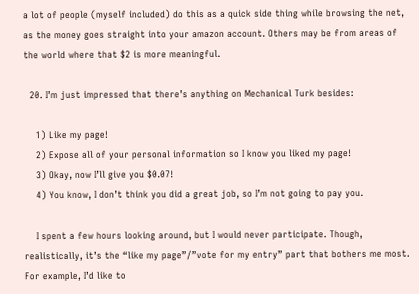a lot of people (myself included) do this as a quick side thing while browsing the net, as the money goes straight into your amazon account. Others may be from areas of the world where that $2 is more meaningful.

  20. I’m just impressed that there’s anything on Mechanical Turk besides:

    1) Like my page!
    2) Expose all of your personal information so I know you liked my page!
    3) Okay, now I’ll give you $0.07!
    4) You know, I don’t think you did a great job, so I’m not going to pay you.

    I spent a few hours looking around, but I would never participate. Though, realistically, it’s the “like my page”/”vote for my entry” part that bothers me most. For example, I’d like to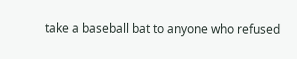take a baseball bat to anyone who refused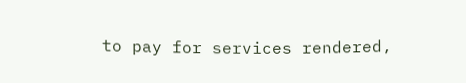to pay for services rendered,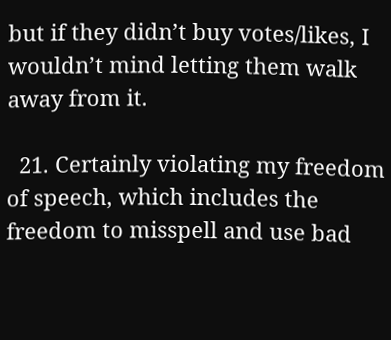but if they didn’t buy votes/likes, I wouldn’t mind letting them walk away from it.

  21. Certainly violating my freedom of speech, which includes the freedom to misspell and use bad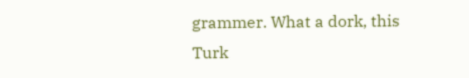grammer. What a dork, this Turk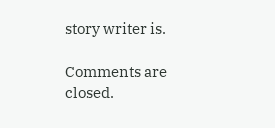story writer is.

Comments are closed.